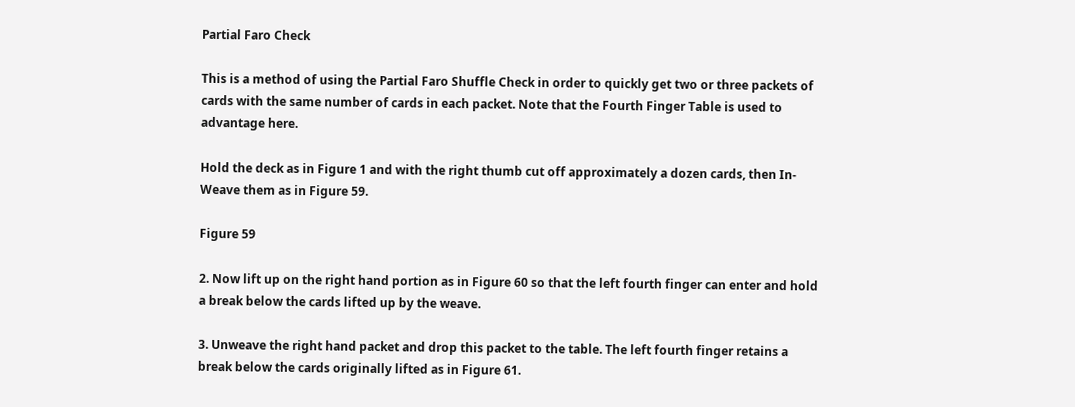Partial Faro Check

This is a method of using the Partial Faro Shuffle Check in order to quickly get two or three packets of cards with the same number of cards in each packet. Note that the Fourth Finger Table is used to advantage here.

Hold the deck as in Figure 1 and with the right thumb cut off approximately a dozen cards, then In-Weave them as in Figure 59.

Figure 59

2. Now lift up on the right hand portion as in Figure 60 so that the left fourth finger can enter and hold a break below the cards lifted up by the weave.

3. Unweave the right hand packet and drop this packet to the table. The left fourth finger retains a break below the cards originally lifted as in Figure 61.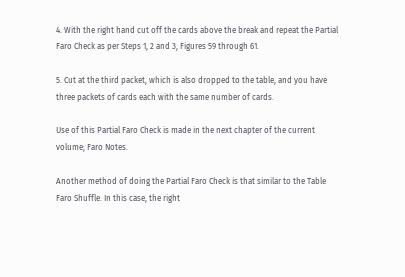4. With the right hand cut off the cards above the break and repeat the Partial Faro Check as per Steps 1, 2 and 3, Figures 59 through 61.

5. Cut at the third packet, which is also dropped to the table, and you have three packets of cards each with the same number of cards.

Use of this Partial Faro Check is made in the next chapter of the current volume; Faro Notes.

Another method of doing the Partial Faro Check is that similar to the Table Faro Shuffle. In this case, the right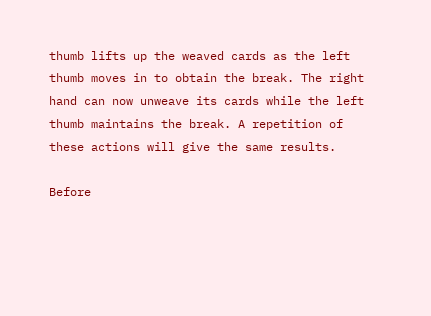thumb lifts up the weaved cards as the left thumb moves in to obtain the break. The right hand can now unweave its cards while the left thumb maintains the break. A repetition of these actions will give the same results.

Before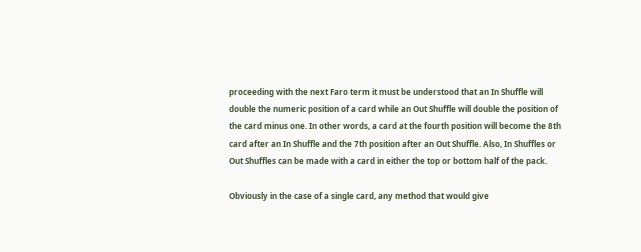proceeding with the next Faro term it must be understood that an In Shuffle will double the numeric position of a card while an Out Shuffle will double the position of the card minus one. In other words, a card at the fourth position will become the 8th card after an In Shuffle and the 7th position after an Out Shuffle. Also, In Shuffles or Out Shuffles can be made with a card in either the top or bottom half of the pack.

Obviously in the case of a single card, any method that would give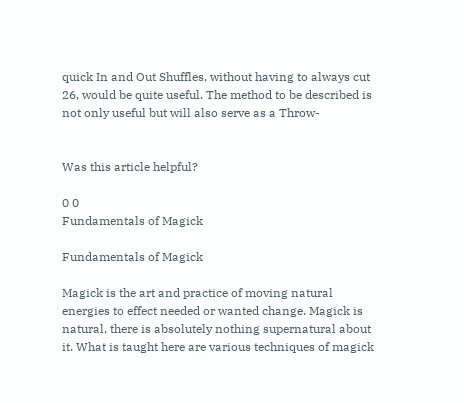quick In and Out Shuffles, without having to always cut 26, would be quite useful. The method to be described is not only useful but will also serve as a Throw-


Was this article helpful?

0 0
Fundamentals of Magick

Fundamentals of Magick

Magick is the art and practice of moving natural energies to effect needed or wanted change. Magick is natural, there is absolutely nothing supernatural about it. What is taught here are various techniques of magick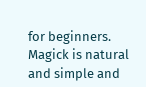for beginners. Magick is natural and simple and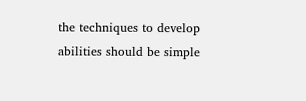the techniques to develop abilities should be simple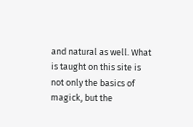and natural as well. What is taught on this site is not only the basics of magick, but the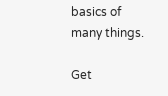basics of many things.

Get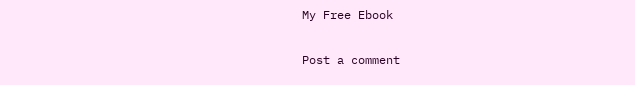My Free Ebook

Post a comment